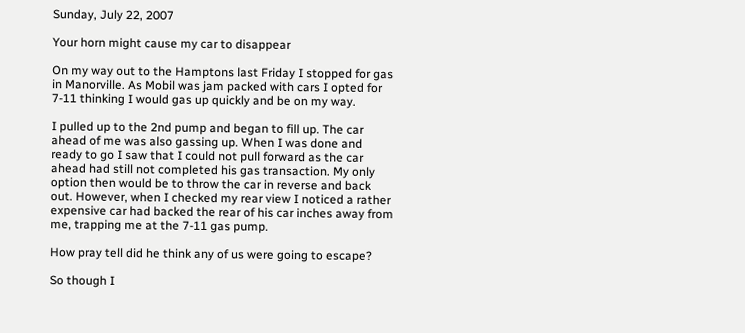Sunday, July 22, 2007

Your horn might cause my car to disappear

On my way out to the Hamptons last Friday I stopped for gas in Manorville. As Mobil was jam packed with cars I opted for 7-11 thinking I would gas up quickly and be on my way.

I pulled up to the 2nd pump and began to fill up. The car ahead of me was also gassing up. When I was done and ready to go I saw that I could not pull forward as the car ahead had still not completed his gas transaction. My only option then would be to throw the car in reverse and back out. However, when I checked my rear view I noticed a rather expensive car had backed the rear of his car inches away from me, trapping me at the 7-11 gas pump.

How pray tell did he think any of us were going to escape?

So though I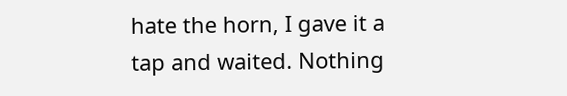hate the horn, I gave it a tap and waited. Nothing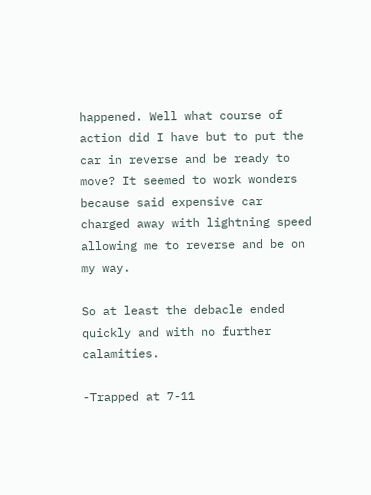happened. Well what course of action did I have but to put the car in reverse and be ready to move? It seemed to work wonders because said expensive car charged away with lightning speed allowing me to reverse and be on my way.

So at least the debacle ended quickly and with no further calamities.

-Trapped at 7-11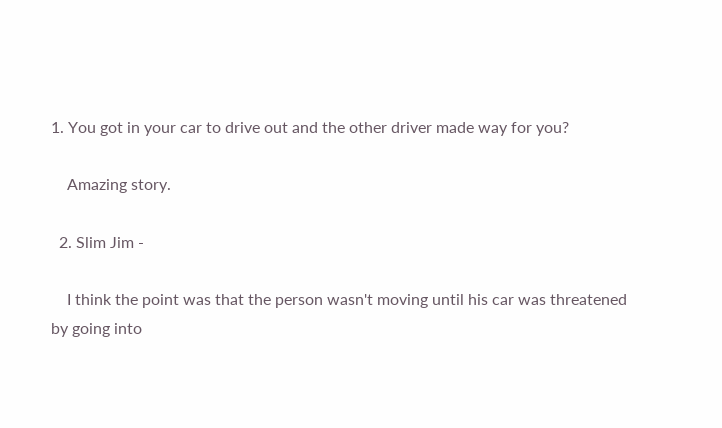1. You got in your car to drive out and the other driver made way for you?

    Amazing story.

  2. Slim Jim -

    I think the point was that the person wasn't moving until his car was threatened by going into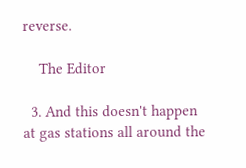reverse.

    The Editor

  3. And this doesn't happen at gas stations all around the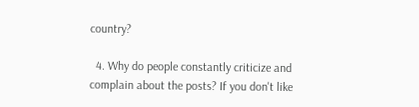country?

  4. Why do people constantly criticize and complain about the posts? If you don't like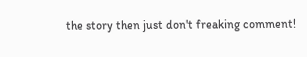the story then just don't freaking comment!